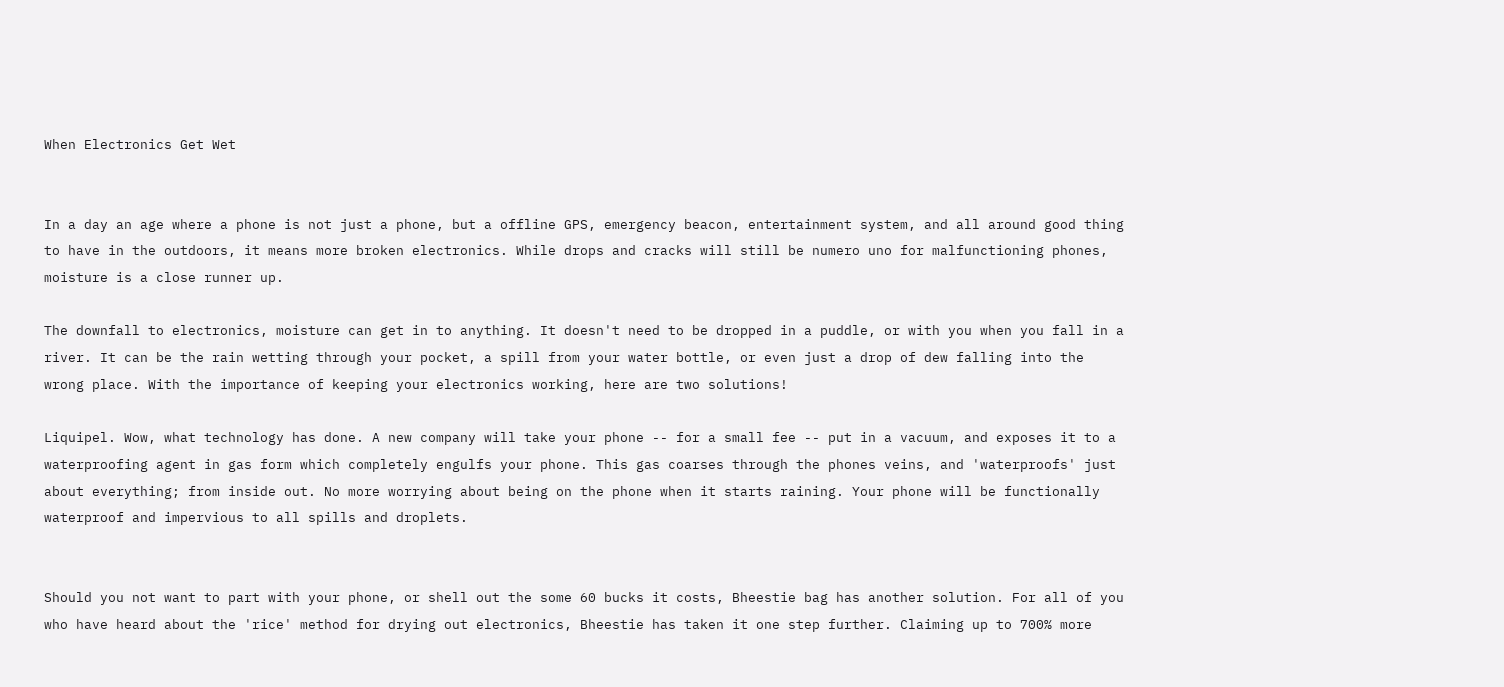When Electronics Get Wet


In a day an age where a phone is not just a phone, but a offline GPS, emergency beacon, entertainment system, and all around good thing to have in the outdoors, it means more broken electronics. While drops and cracks will still be numero uno for malfunctioning phones, moisture is a close runner up.

The downfall to electronics, moisture can get in to anything. It doesn't need to be dropped in a puddle, or with you when you fall in a river. It can be the rain wetting through your pocket, a spill from your water bottle, or even just a drop of dew falling into the wrong place. With the importance of keeping your electronics working, here are two solutions!

Liquipel. Wow, what technology has done. A new company will take your phone -- for a small fee -- put in a vacuum, and exposes it to a waterproofing agent in gas form which completely engulfs your phone. This gas coarses through the phones veins, and 'waterproofs' just about everything; from inside out. No more worrying about being on the phone when it starts raining. Your phone will be functionally waterproof and impervious to all spills and droplets.


Should you not want to part with your phone, or shell out the some 60 bucks it costs, Bheestie bag has another solution. For all of you who have heard about the 'rice' method for drying out electronics, Bheestie has taken it one step further. Claiming up to 700% more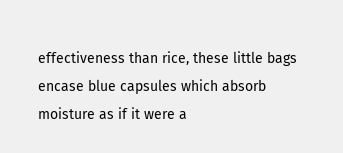effectiveness than rice, these little bags encase blue capsules which absorb moisture as if it were a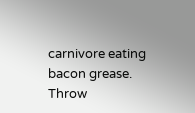carnivore eating bacon grease. Throw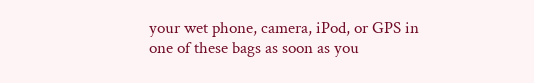your wet phone, camera, iPod, or GPS in one of these bags as soon as you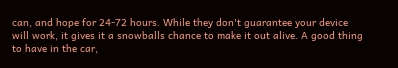can, and hope for 24-72 hours. While they don't guarantee your device will work, it gives it a snowballs chance to make it out alive. A good thing to have in the car,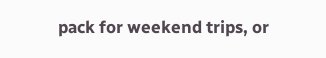pack for weekend trips, or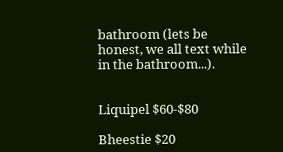bathroom (lets be honest, we all text while in the bathroom...).


Liquipel $60-$80

Bheestie $20